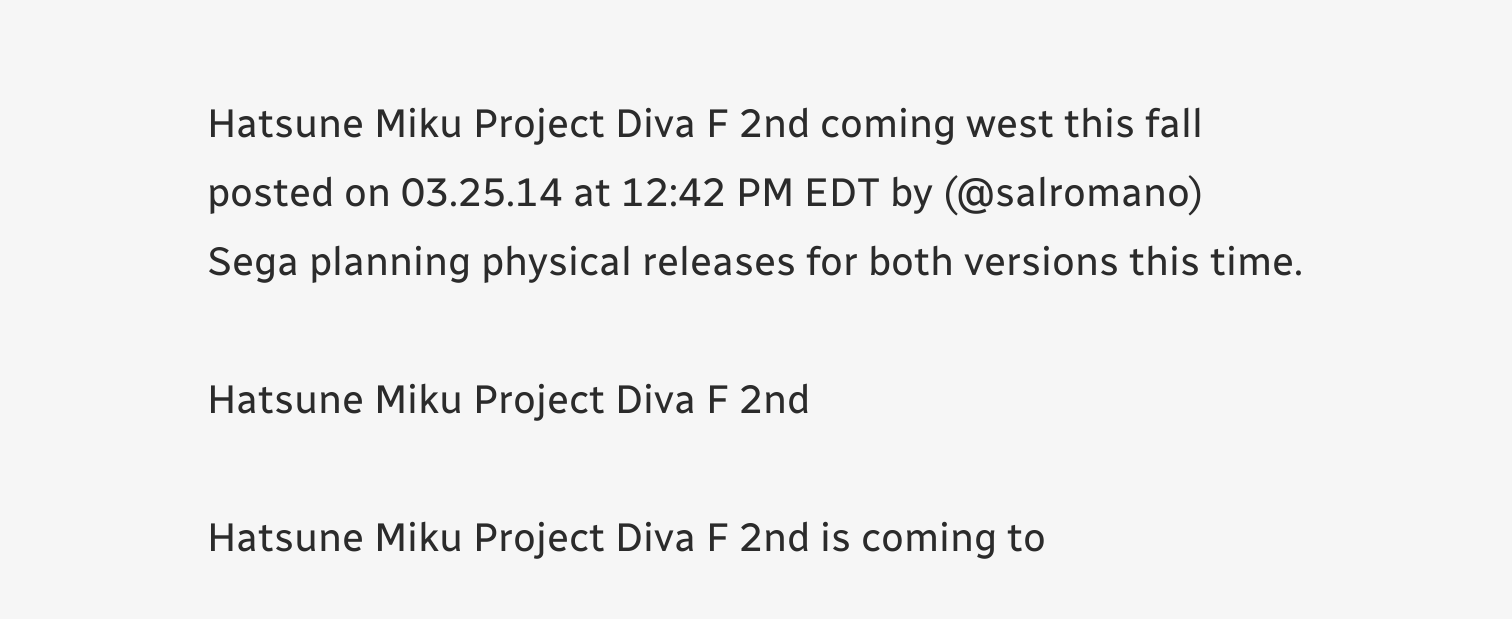Hatsune Miku Project Diva F 2nd coming west this fall
posted on 03.25.14 at 12:42 PM EDT by (@salromano)
Sega planning physical releases for both versions this time.

Hatsune Miku Project Diva F 2nd

Hatsune Miku Project Diva F 2nd is coming to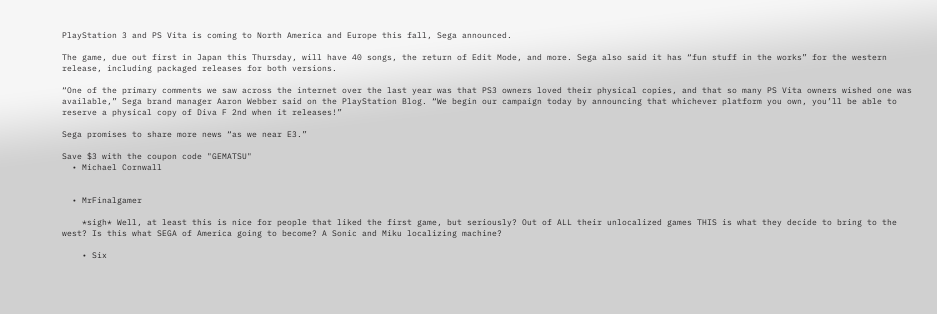PlayStation 3 and PS Vita is coming to North America and Europe this fall, Sega announced.

The game, due out first in Japan this Thursday, will have 40 songs, the return of Edit Mode, and more. Sega also said it has “fun stuff in the works” for the western release, including packaged releases for both versions.

“One of the primary comments we saw across the internet over the last year was that PS3 owners loved their physical copies, and that so many PS Vita owners wished one was available,” Sega brand manager Aaron Webber said on the PlayStation Blog. “We begin our campaign today by announcing that whichever platform you own, you’ll be able to reserve a physical copy of Diva F 2nd when it releases!”

Sega promises to share more news “as we near E3.”

Save $3 with the coupon code "GEMATSU"
  • Michael Cornwall


  • MrFinalgamer

    *sigh* Well, at least this is nice for people that liked the first game, but seriously? Out of ALL their unlocalized games THIS is what they decide to bring to the west? Is this what SEGA of America going to become? A Sonic and Miku localizing machine?

    • Six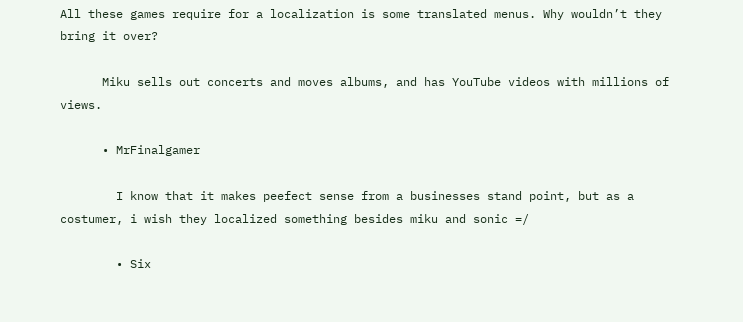All these games require for a localization is some translated menus. Why wouldn’t they bring it over?

      Miku sells out concerts and moves albums, and has YouTube videos with millions of views.

      • MrFinalgamer

        I know that it makes peefect sense from a businesses stand point, but as a costumer, i wish they localized something besides miku and sonic =/

        • Six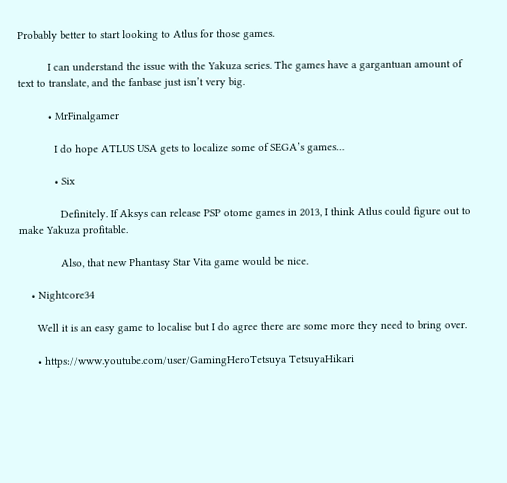Probably better to start looking to Atlus for those games.

          I can understand the issue with the Yakuza series. The games have a gargantuan amount of text to translate, and the fanbase just isn’t very big.

          • MrFinalgamer

            I do hope ATLUS USA gets to localize some of SEGA’s games…

            • Six

              Definitely. If Aksys can release PSP otome games in 2013, I think Atlus could figure out to make Yakuza profitable.

              Also, that new Phantasy Star Vita game would be nice.

    • Nightcore34

      Well it is an easy game to localise but I do agree there are some more they need to bring over.

      • https://www.youtube.com/user/GamingHeroTetsuya TetsuyaHikari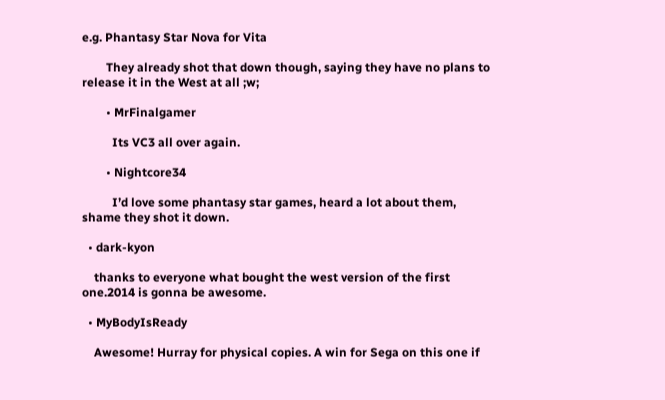e.g. Phantasy Star Nova for Vita

        They already shot that down though, saying they have no plans to release it in the West at all ;w;

        • MrFinalgamer

          Its VC3 all over again.

        • Nightcore34

          I’d love some phantasy star games, heard a lot about them, shame they shot it down.

  • dark-kyon

    thanks to everyone what bought the west version of the first one.2014 is gonna be awesome.

  • MyBodyIsReady

    Awesome! Hurray for physical copies. A win for Sega on this one if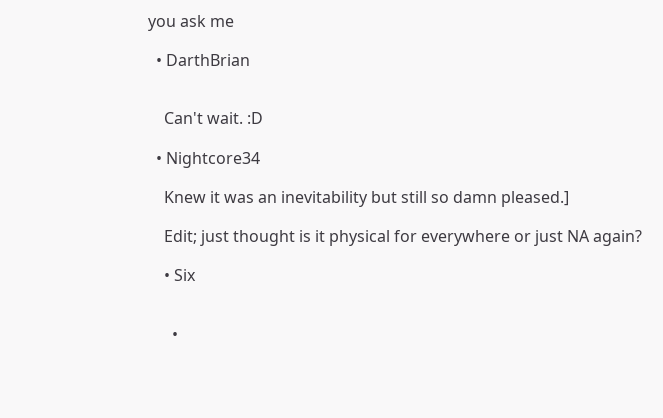you ask me

  • DarthBrian


    Can't wait. :D

  • Nightcore34

    Knew it was an inevitability but still so damn pleased.]

    Edit; just thought is it physical for everywhere or just NA again?

    • Six


      •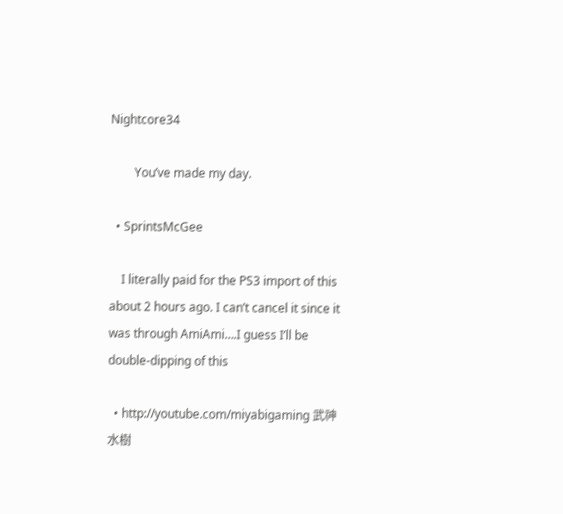Nightcore34

        You’ve made my day.

  • SprintsMcGee

    I literally paid for the PS3 import of this about 2 hours ago. I can’t cancel it since it was through AmiAmi….I guess I’ll be double-dipping of this

  • http://youtube.com/miyabigaming 武神水樹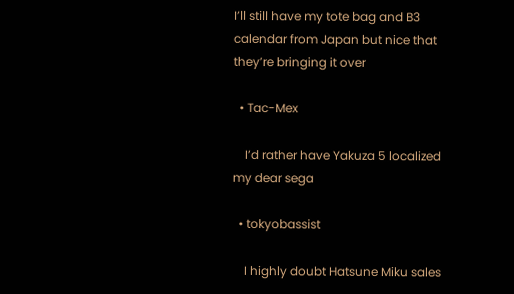I’ll still have my tote bag and B3 calendar from Japan but nice that they’re bringing it over

  • Tac-Mex

    I’d rather have Yakuza 5 localized my dear sega

  • tokyobassist

    I highly doubt Hatsune Miku sales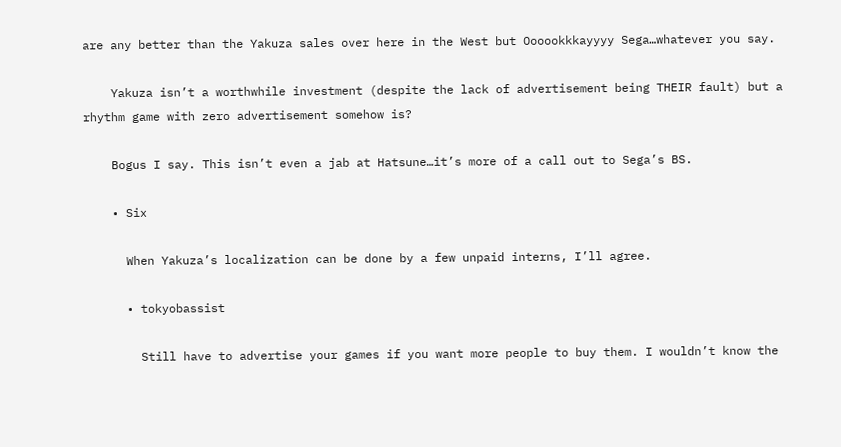are any better than the Yakuza sales over here in the West but Oooookkkayyyy Sega…whatever you say.

    Yakuza isn’t a worthwhile investment (despite the lack of advertisement being THEIR fault) but a rhythm game with zero advertisement somehow is?

    Bogus I say. This isn’t even a jab at Hatsune…it’s more of a call out to Sega’s BS.

    • Six

      When Yakuza’s localization can be done by a few unpaid interns, I’ll agree.

      • tokyobassist

        Still have to advertise your games if you want more people to buy them. I wouldn’t know the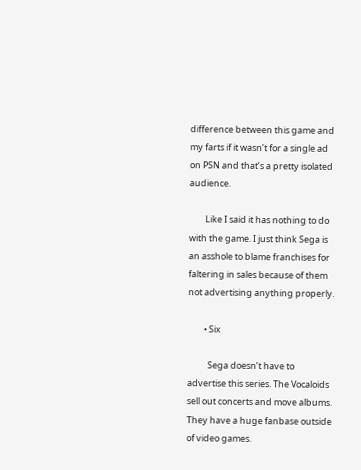difference between this game and my farts if it wasn’t for a single ad on PSN and that’s a pretty isolated audience.

        Like I said it has nothing to do with the game. I just think Sega is an asshole to blame franchises for faltering in sales because of them not advertising anything properly.

        • Six

          Sega doesn’t have to advertise this series. The Vocaloids sell out concerts and move albums. They have a huge fanbase outside of video games.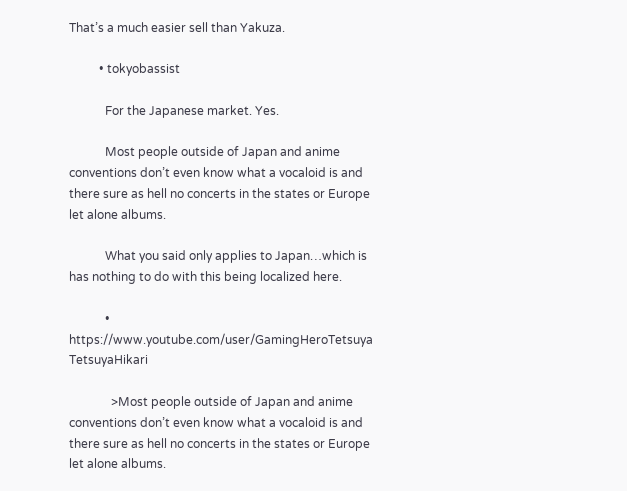That’s a much easier sell than Yakuza.

          • tokyobassist

            For the Japanese market. Yes.

            Most people outside of Japan and anime conventions don’t even know what a vocaloid is and there sure as hell no concerts in the states or Europe let alone albums.

            What you said only applies to Japan…which is has nothing to do with this being localized here.

            • https://www.youtube.com/user/GamingHeroTetsuya TetsuyaHikari

              >Most people outside of Japan and anime conventions don’t even know what a vocaloid is and there sure as hell no concerts in the states or Europe let alone albums.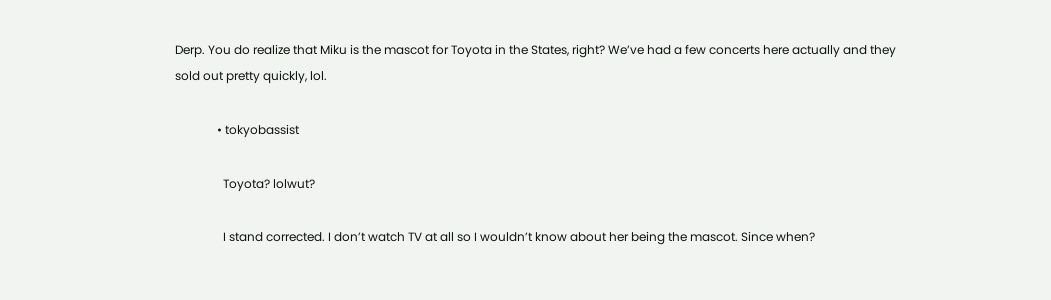Derp. You do realize that Miku is the mascot for Toyota in the States, right? We’ve had a few concerts here actually and they sold out pretty quickly, lol.

              • tokyobassist

                Toyota? lolwut?

                I stand corrected. I don’t watch TV at all so I wouldn’t know about her being the mascot. Since when?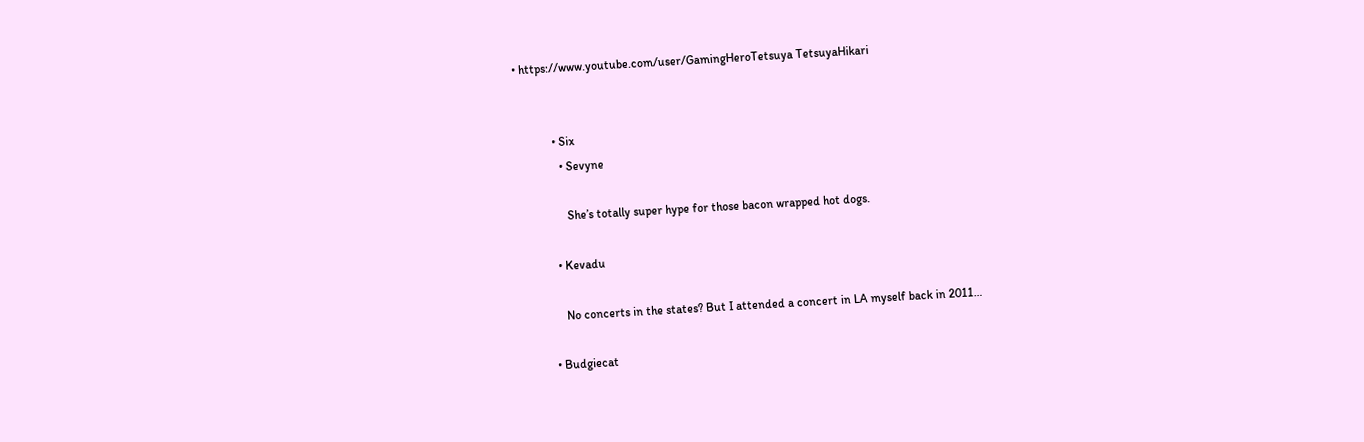• https://www.youtube.com/user/GamingHeroTetsuya TetsuyaHikari


            • Six
              • Sevyne

                She’s totally super hype for those bacon wrapped hot dogs.

            • Kevadu

              No concerts in the states? But I attended a concert in LA myself back in 2011…

          • Budgiecat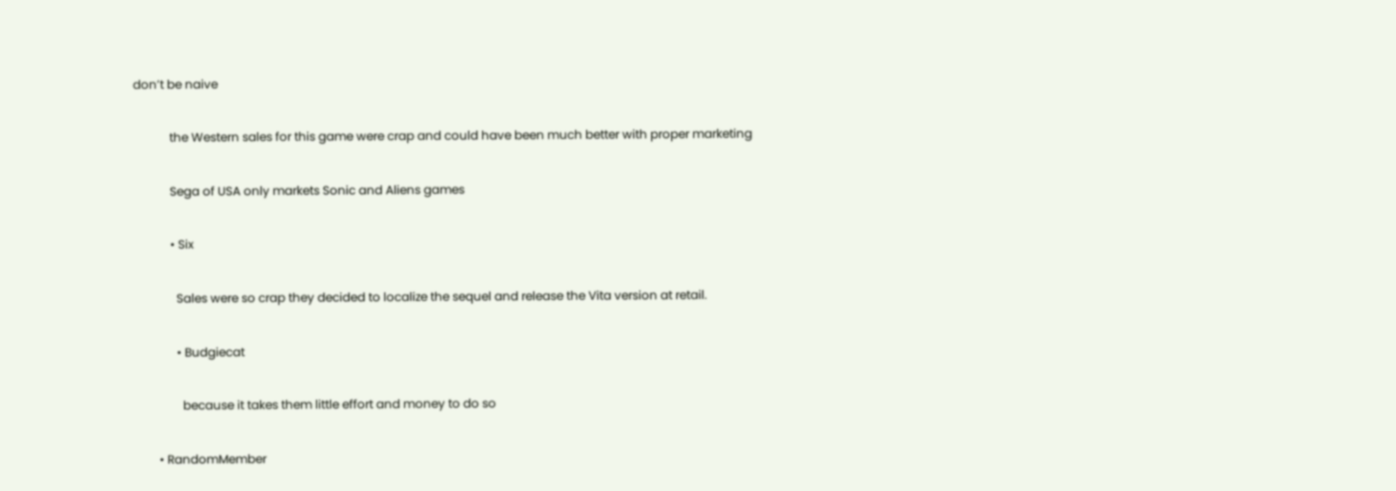don’t be naive

            the Western sales for this game were crap and could have been much better with proper marketing

            Sega of USA only markets Sonic and Aliens games

            • Six

              Sales were so crap they decided to localize the sequel and release the Vita version at retail.

              • Budgiecat

                because it takes them little effort and money to do so

        • RandomMember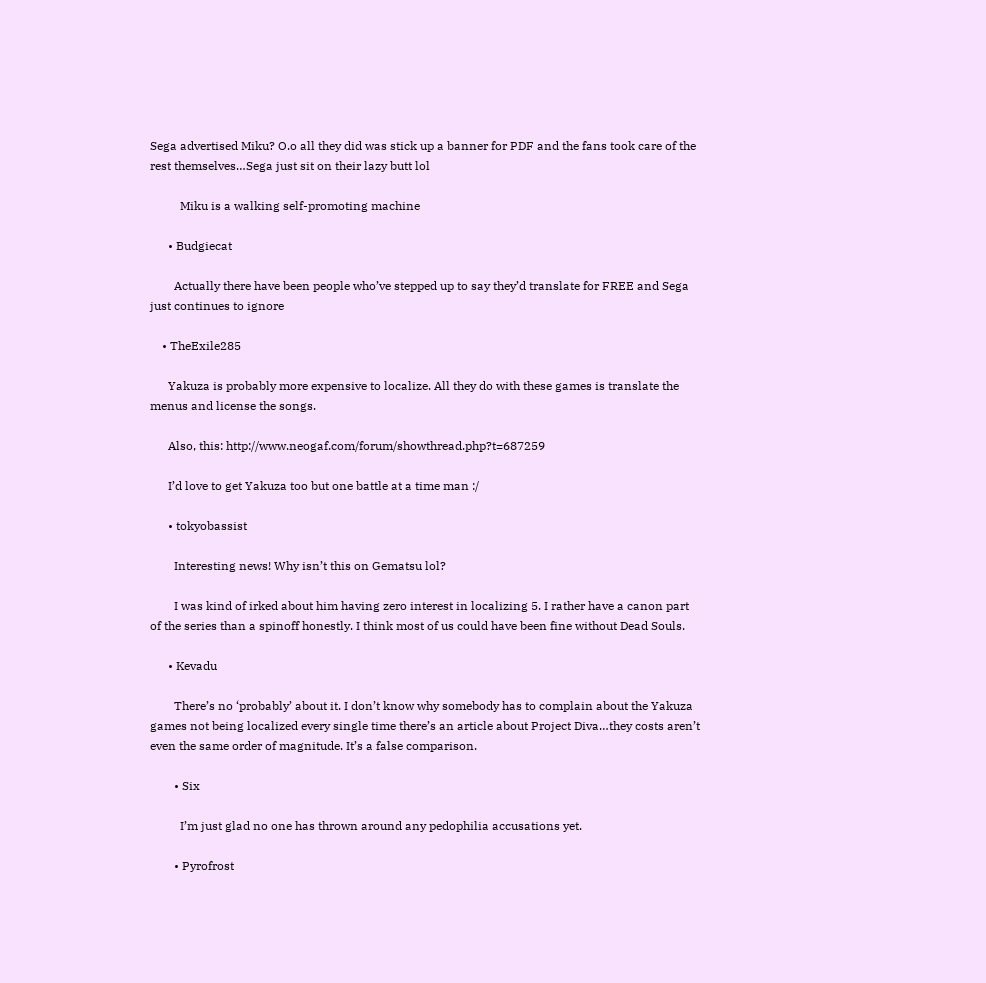Sega advertised Miku? O.o all they did was stick up a banner for PDF and the fans took care of the rest themselves…Sega just sit on their lazy butt lol

          Miku is a walking self-promoting machine

      • Budgiecat

        Actually there have been people who’ve stepped up to say they’d translate for FREE and Sega just continues to ignore

    • TheExile285

      Yakuza is probably more expensive to localize. All they do with these games is translate the menus and license the songs.

      Also, this: http://www.neogaf.com/forum/showthread.php?t=687259

      I’d love to get Yakuza too but one battle at a time man :/

      • tokyobassist

        Interesting news! Why isn’t this on Gematsu lol?

        I was kind of irked about him having zero interest in localizing 5. I rather have a canon part of the series than a spinoff honestly. I think most of us could have been fine without Dead Souls.

      • Kevadu

        There’s no ‘probably’ about it. I don’t know why somebody has to complain about the Yakuza games not being localized every single time there’s an article about Project Diva…they costs aren’t even the same order of magnitude. It’s a false comparison.

        • Six

          I’m just glad no one has thrown around any pedophilia accusations yet.

        • Pyrofrost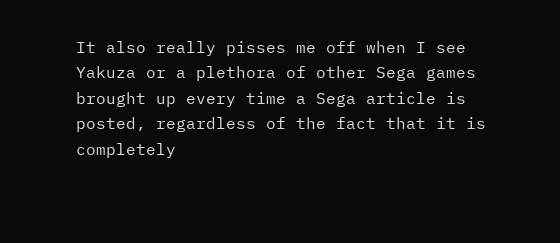It also really pisses me off when I see Yakuza or a plethora of other Sega games brought up every time a Sega article is posted, regardless of the fact that it is completely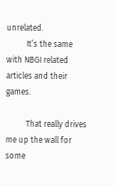unrelated.
          It’s the same with NBGI related articles and their games.

          That really drives me up the wall for some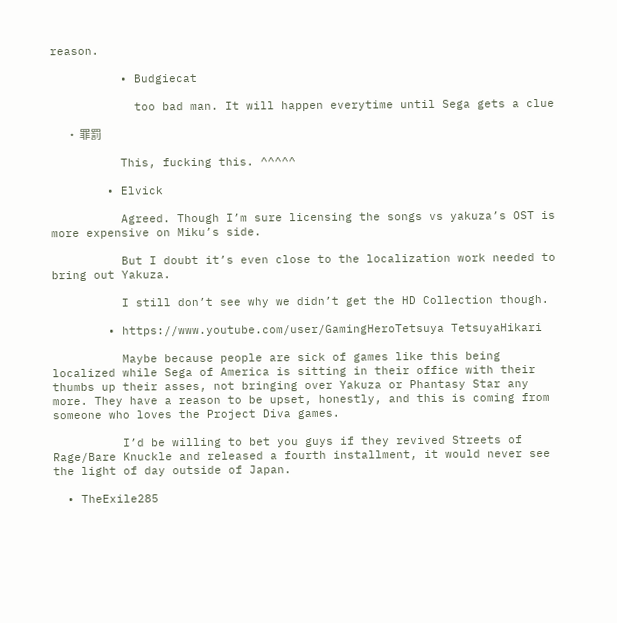reason.

          • Budgiecat

            too bad man. It will happen everytime until Sega gets a clue

        • 罪罰

          This, fucking this. ^^^^^

        • Elvick

          Agreed. Though I’m sure licensing the songs vs yakuza’s OST is more expensive on Miku’s side.

          But I doubt it’s even close to the localization work needed to bring out Yakuza.

          I still don’t see why we didn’t get the HD Collection though.

        • https://www.youtube.com/user/GamingHeroTetsuya TetsuyaHikari

          Maybe because people are sick of games like this being localized while Sega of America is sitting in their office with their thumbs up their asses, not bringing over Yakuza or Phantasy Star any more. They have a reason to be upset, honestly, and this is coming from someone who loves the Project Diva games.

          I’d be willing to bet you guys if they revived Streets of Rage/Bare Knuckle and released a fourth installment, it would never see the light of day outside of Japan.

  • TheExile285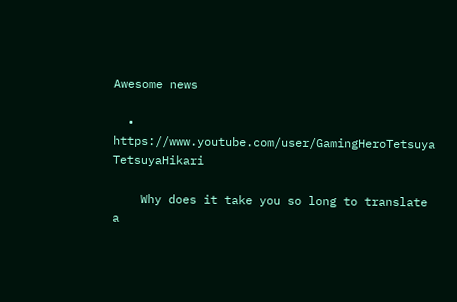Awesome news

  • https://www.youtube.com/user/GamingHeroTetsuya TetsuyaHikari

    Why does it take you so long to translate a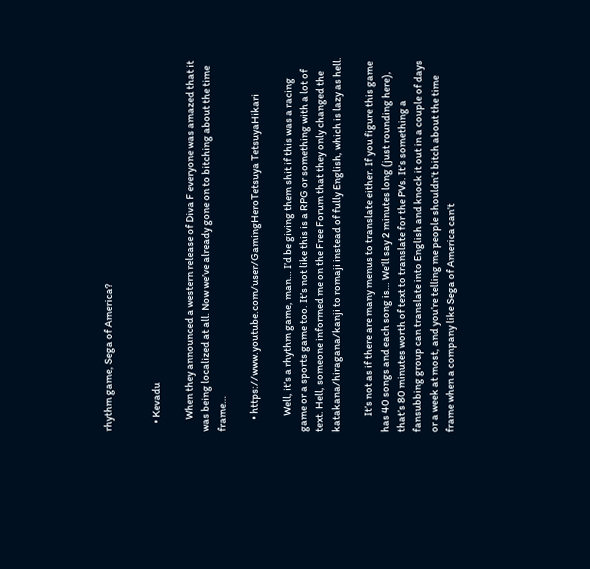rhythm game, Sega of America?


    • Kevadu

      When they announced a western release of Diva F everyone was amazed that it was being localized at all. Now we’ve already gone on to bitching about the time frame…

      • https://www.youtube.com/user/GamingHeroTetsuya TetsuyaHikari

        Well, it’s a rhythm game, man… I’d be giving them shit if this was a racing game or a sports game too. It’s not like this is a RPG or something with a lot of text. Hell, someone informed me on the Free Forum that they only changed the katakana/hiragana/kanji to romaji instead of fully English, which is lazy as hell.

        It’s not as if there are many menus to translate either. If you figure this game has 40 songs and each song is… We’ll say 2 minutes long (just rounding here), that’s 80 minutes worth of text to translate for the PVs. It’s something a fansubbing group can translate into English and knock it out in a couple of days or a week at most, and you’re telling me people shouldn’t bitch about the time frame when a company like Sega of America can’t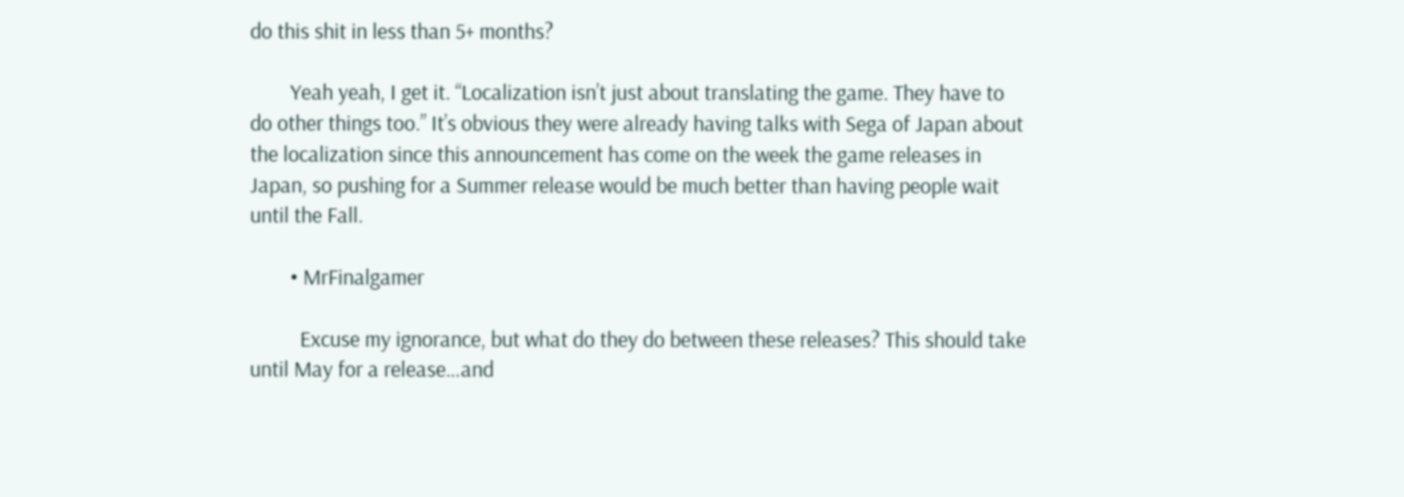do this shit in less than 5+ months?

        Yeah yeah, I get it. “Localization isn’t just about translating the game. They have to do other things too.” It’s obvious they were already having talks with Sega of Japan about the localization since this announcement has come on the week the game releases in Japan, so pushing for a Summer release would be much better than having people wait until the Fall.

        • MrFinalgamer

          Excuse my ignorance, but what do they do between these releases? This should take until May for a release…and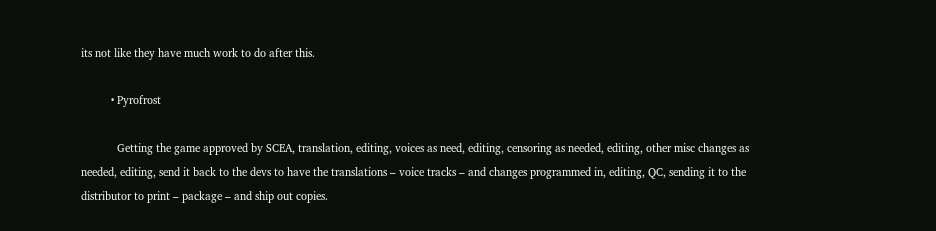its not like they have much work to do after this.

          • Pyrofrost

            Getting the game approved by SCEA, translation, editing, voices as need, editing, censoring as needed, editing, other misc changes as needed, editing, send it back to the devs to have the translations – voice tracks – and changes programmed in, editing, QC, sending it to the distributor to print – package – and ship out copies.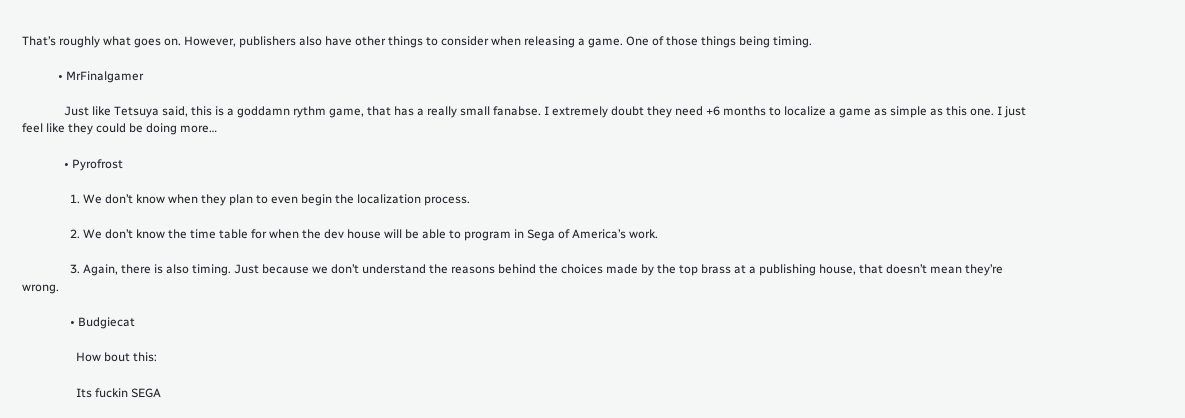That’s roughly what goes on. However, publishers also have other things to consider when releasing a game. One of those things being timing.

            • MrFinalgamer

              Just like Tetsuya said, this is a goddamn rythm game, that has a really small fanabse. I extremely doubt they need +6 months to localize a game as simple as this one. I just feel like they could be doing more…

              • Pyrofrost

                1. We don’t know when they plan to even begin the localization process.

                2. We don’t know the time table for when the dev house will be able to program in Sega of America’s work.

                3. Again, there is also timing. Just because we don’t understand the reasons behind the choices made by the top brass at a publishing house, that doesn’t mean they’re wrong.

                • Budgiecat

                  How bout this:

                  Its fuckin SEGA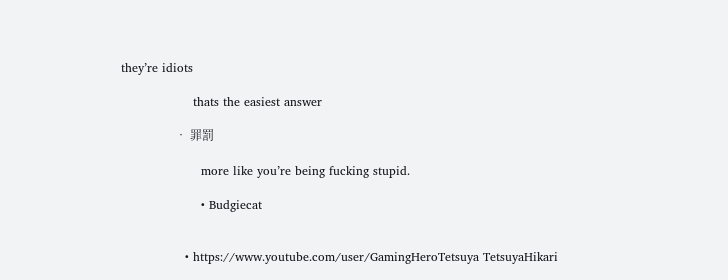they’re idiots

                  thats the easiest answer

                  • 罪罰

                    more like you’re being fucking stupid.

                    • Budgiecat


                • https://www.youtube.com/user/GamingHeroTetsuya TetsuyaHikari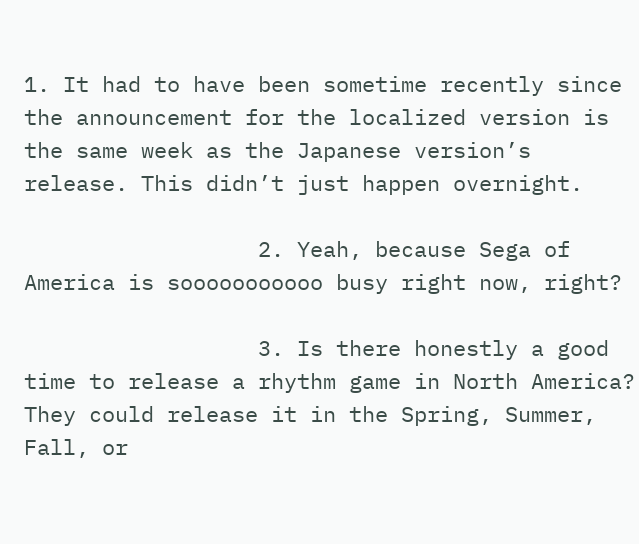1. It had to have been sometime recently since the announcement for the localized version is the same week as the Japanese version’s release. This didn’t just happen overnight.

                  2. Yeah, because Sega of America is sooooooooooo busy right now, right?

                  3. Is there honestly a good time to release a rhythm game in North America? They could release it in the Spring, Summer, Fall, or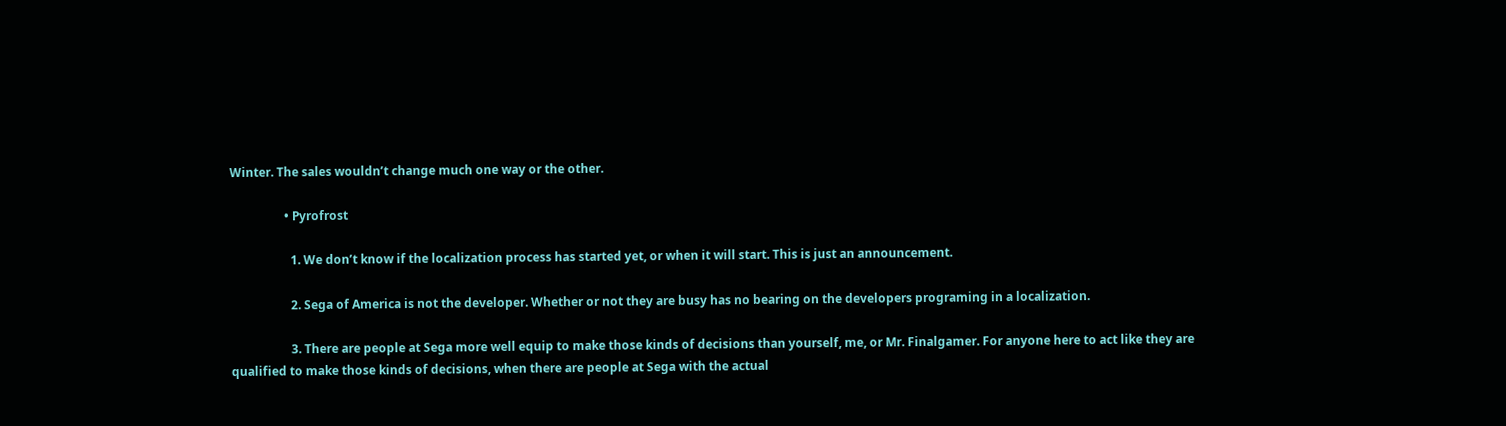Winter. The sales wouldn’t change much one way or the other.

                  • Pyrofrost

                    1. We don’t know if the localization process has started yet, or when it will start. This is just an announcement.

                    2. Sega of America is not the developer. Whether or not they are busy has no bearing on the developers programing in a localization.

                    3. There are people at Sega more well equip to make those kinds of decisions than yourself, me, or Mr. Finalgamer. For anyone here to act like they are qualified to make those kinds of decisions, when there are people at Sega with the actual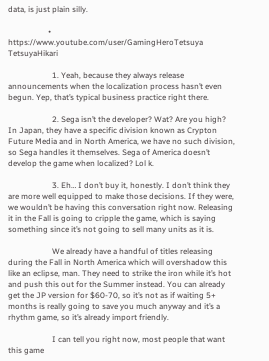data, is just plain silly.

                    • https://www.youtube.com/user/GamingHeroTetsuya TetsuyaHikari

                      1. Yeah, because they always release announcements when the localization process hasn’t even begun. Yep, that’s typical business practice right there.

                      2. Sega isn’t the developer? Wat? Are you high? In Japan, they have a specific division known as Crypton Future Media and in North America, we have no such division, so Sega handles it themselves. Sega of America doesn’t develop the game when localized? Lol k.

                      3. Eh… I don’t buy it, honestly. I don’t think they are more well equipped to make those decisions. If they were, we wouldn’t be having this conversation right now. Releasing it in the Fall is going to cripple the game, which is saying something since it’s not going to sell many units as it is.

                      We already have a handful of titles releasing during the Fall in North America which will overshadow this like an eclipse, man. They need to strike the iron while it’s hot and push this out for the Summer instead. You can already get the JP version for $60-70, so it’s not as if waiting 5+ months is really going to save you much anyway and it’s a rhythm game, so it’s already import friendly.

                      I can tell you right now, most people that want this game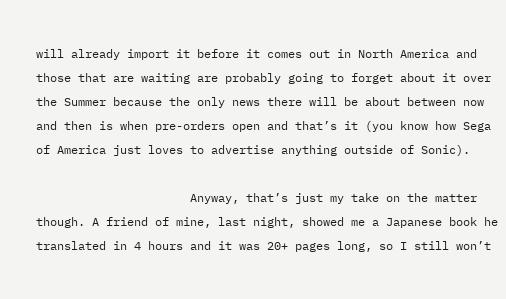will already import it before it comes out in North America and those that are waiting are probably going to forget about it over the Summer because the only news there will be about between now and then is when pre-orders open and that’s it (you know how Sega of America just loves to advertise anything outside of Sonic).

                      Anyway, that’s just my take on the matter though. A friend of mine, last night, showed me a Japanese book he translated in 4 hours and it was 20+ pages long, so I still won’t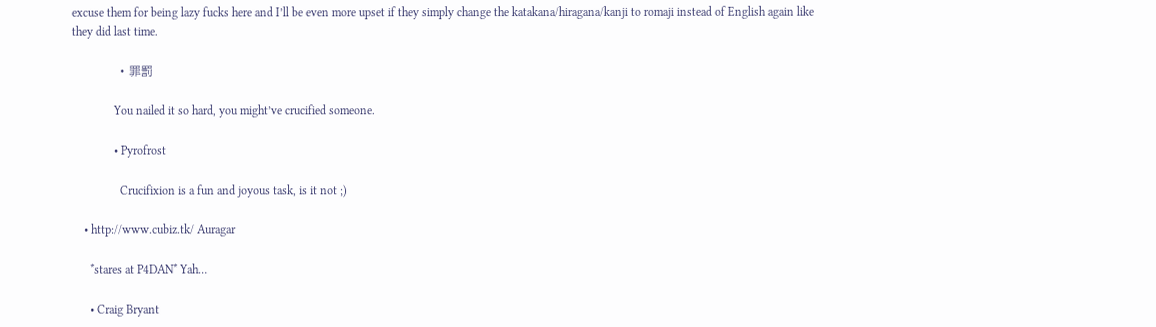excuse them for being lazy fucks here and I’ll be even more upset if they simply change the katakana/hiragana/kanji to romaji instead of English again like they did last time.

            • 罪罰

              You nailed it so hard, you might’ve crucified someone.

              • Pyrofrost

                Crucifixion is a fun and joyous task, is it not ;)

    • http://www.cubiz.tk/ Auragar

      *stares at P4DAN* Yah…

      • Craig Bryant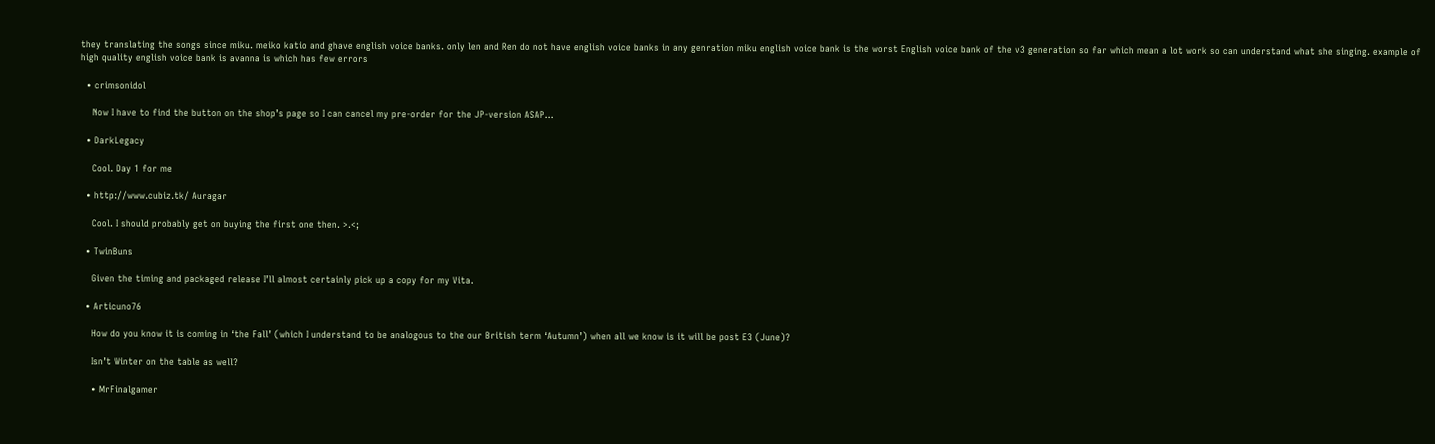they translating the songs since miku. meiko katio and ghave english voice banks. only len and Ren do not have english voice banks in any genration miku english voice bank is the worst English voice bank of the v3 generation so far which mean a lot work so can understand what she singing. example of high quality english voice bank is avanna is which has few errors

  • crimsonidol

    Now I have to find the button on the shop’s page so I can cancel my pre-order for the JP-version ASAP…

  • DarkLegacy

    Cool. Day 1 for me

  • http://www.cubiz.tk/ Auragar

    Cool. I should probably get on buying the first one then. >.<;

  • TwinBuns

    Given the timing and packaged release I’ll almost certainly pick up a copy for my Vita.

  • Articuno76

    How do you know it is coming in ‘the Fall’ (which I understand to be analogous to the our British term ‘Autumn’) when all we know is it will be post E3 (June)?

    Isn’t Winter on the table as well?

    • MrFinalgamer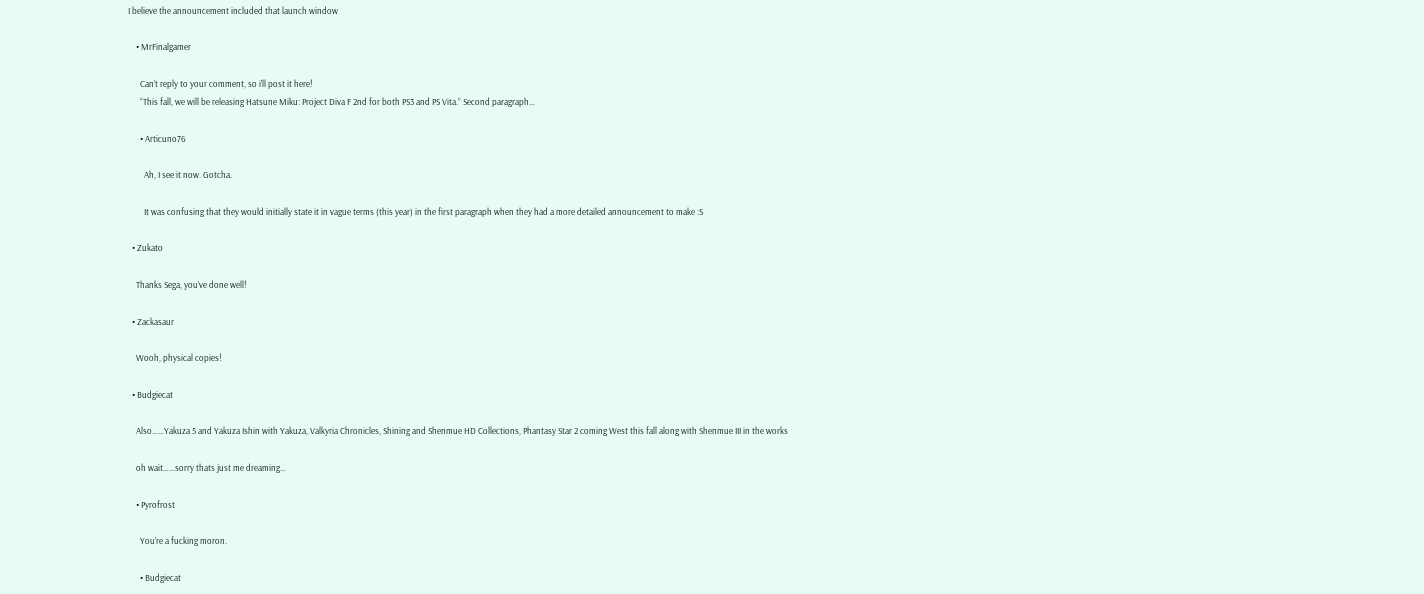I believe the announcement included that launch window

    • MrFinalgamer

      Can’t reply to your comment, so i’ll post it here!
      “This fall, we will be releasing Hatsune Miku: Project Diva F 2nd for both PS3 and PS Vita.” Second paragraph…

      • Articuno76

        Ah, I see it now. Gotcha.

        It was confusing that they would initially state it in vague terms (this year) in the first paragraph when they had a more detailed announcement to make :S

  • Zukato

    Thanks Sega, you’ve done well!

  • Zackasaur

    Wooh, physical copies!

  • Budgiecat

    Also……Yakuza 5 and Yakuza Ishin with Yakuza, Valkyria Chronicles, Shining and Shenmue HD Collections, Phantasy Star 2 coming West this fall along with Shenmue III in the works

    oh wait……sorry thats just me dreaming…

    • Pyrofrost

      You’re a fucking moron.

      • Budgiecat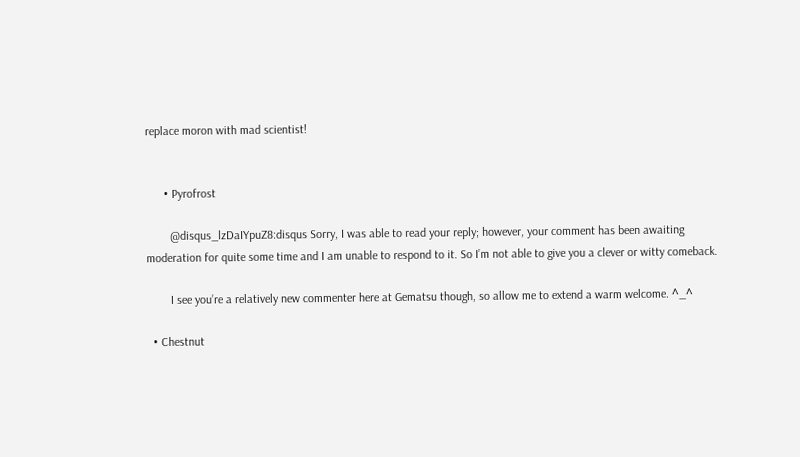replace moron with mad scientist!


      • Pyrofrost

        @disqus_lzDaIYpuZ8:disqus Sorry, I was able to read your reply; however, your comment has been awaiting moderation for quite some time and I am unable to respond to it. So I’m not able to give you a clever or witty comeback.

        I see you’re a relatively new commenter here at Gematsu though, so allow me to extend a warm welcome. ^_^

  • Chestnut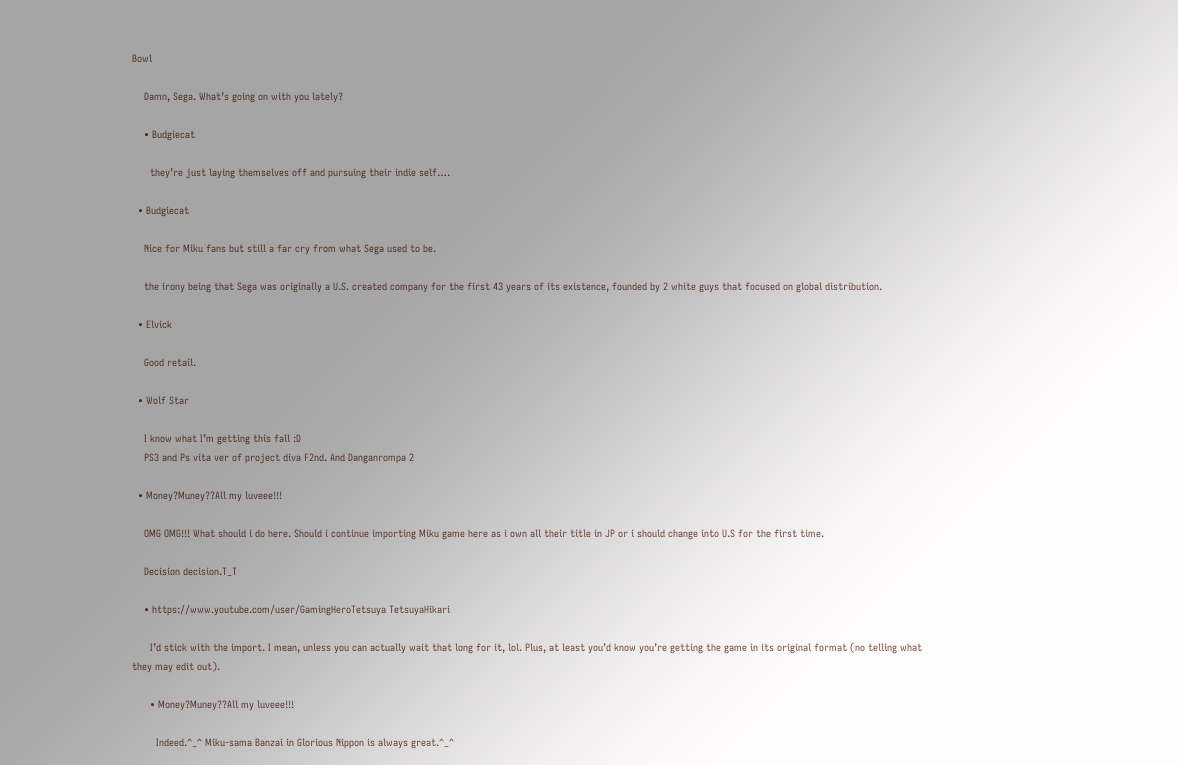Bowl

    Damn, Sega. What’s going on with you lately?

    • Budgiecat

      they’re just laying themselves off and pursuing their indie self….

  • Budgiecat

    Nice for Miku fans but still a far cry from what Sega used to be.

    the irony being that Sega was originally a U.S. created company for the first 43 years of its existence, founded by 2 white guys that focused on global distribution.

  • Elvick

    Good retail.

  • Wolf Star

    I know what I’m getting this fall :D
    PS3 and Ps vita ver of project diva F2nd. And Danganrompa 2

  • Money?Muney??All my luveee!!!

    OMG OMG!!! What should i do here. Should i continue importing Miku game here as i own all their title in JP or i should change into U.S for the first time.

    Decision decision.T_T

    • https://www.youtube.com/user/GamingHeroTetsuya TetsuyaHikari

      I’d stick with the import. I mean, unless you can actually wait that long for it, lol. Plus, at least you’d know you’re getting the game in its original format (no telling what they may edit out).

      • Money?Muney??All my luveee!!!

        Indeed.^_^ Miku-sama Banzai in Glorious Nippon is always great.^_^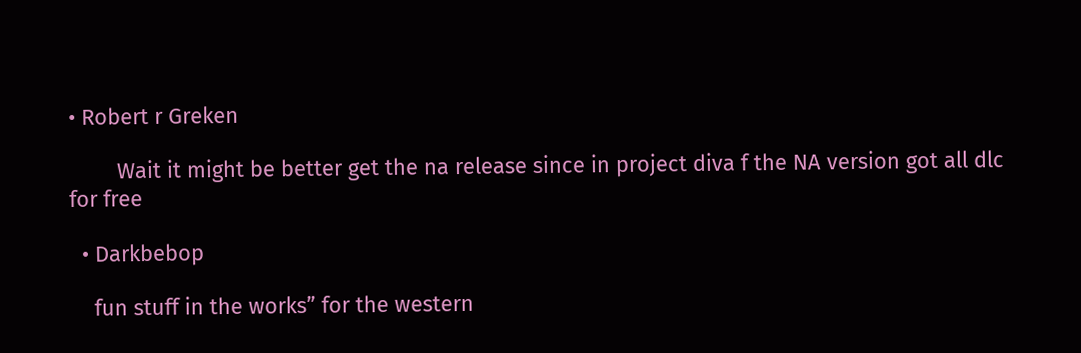• Robert r Greken

        Wait it might be better get the na release since in project diva f the NA version got all dlc for free

  • Darkbebop

    fun stuff in the works” for the western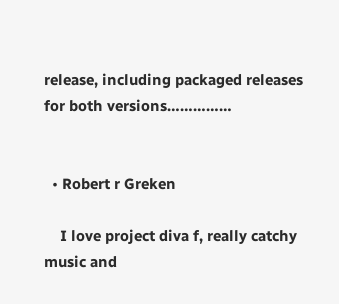release, including packaged releases for both versions……………


  • Robert r Greken

    I love project diva f, really catchy music and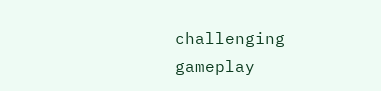challenging gameplay